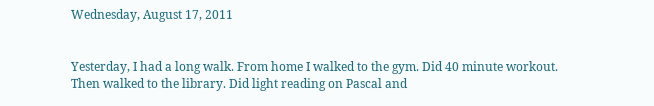Wednesday, August 17, 2011


Yesterday, I had a long walk. From home I walked to the gym. Did 40 minute workout. Then walked to the library. Did light reading on Pascal and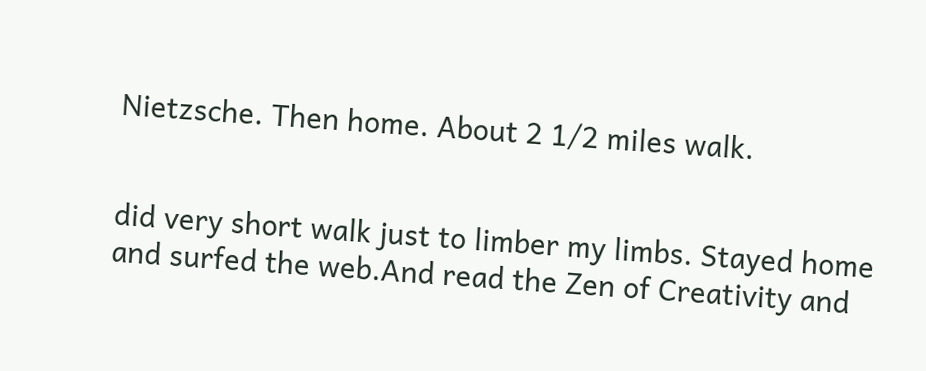Nietzsche. Then home. About 2 1/2 miles walk.


did very short walk just to limber my limbs. Stayed home and surfed the web.And read the Zen of Creativity and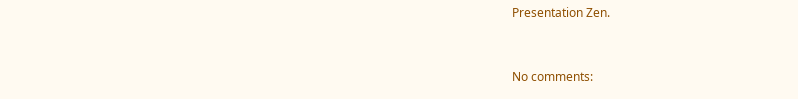Presentation Zen.


No comments: